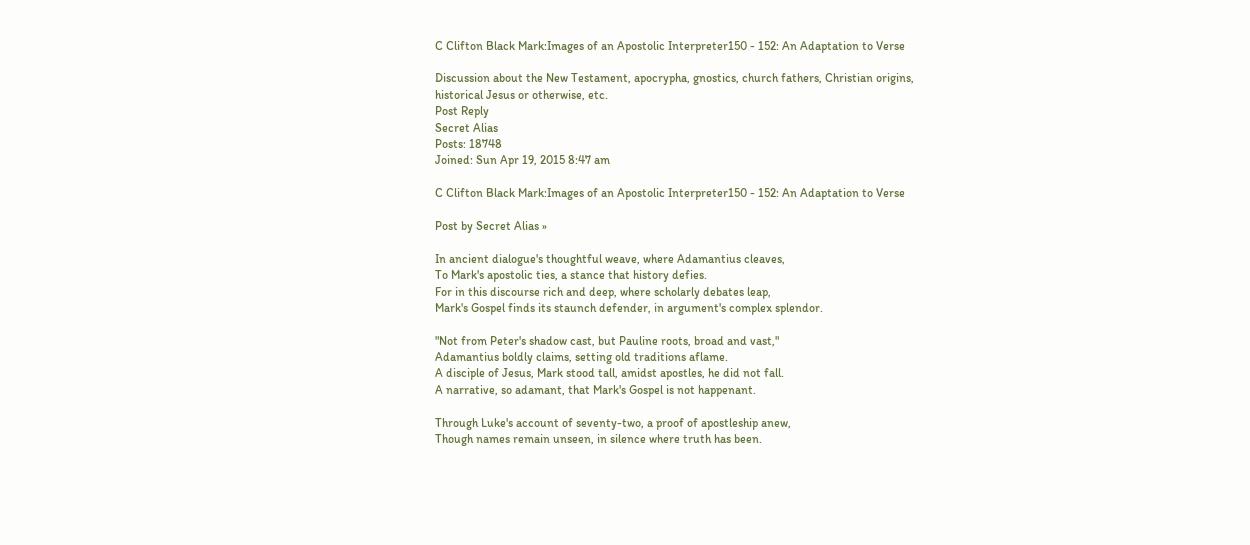C Clifton Black Mark:Images of an Apostolic Interpreter150 - 152: An Adaptation to Verse

Discussion about the New Testament, apocrypha, gnostics, church fathers, Christian origins, historical Jesus or otherwise, etc.
Post Reply
Secret Alias
Posts: 18748
Joined: Sun Apr 19, 2015 8:47 am

C Clifton Black Mark:Images of an Apostolic Interpreter150 - 152: An Adaptation to Verse

Post by Secret Alias »

In ancient dialogue's thoughtful weave, where Adamantius cleaves,
To Mark's apostolic ties, a stance that history defies.
For in this discourse rich and deep, where scholarly debates leap,
Mark's Gospel finds its staunch defender, in argument's complex splendor.

"Not from Peter's shadow cast, but Pauline roots, broad and vast,"
Adamantius boldly claims, setting old traditions aflame.
A disciple of Jesus, Mark stood tall, amidst apostles, he did not fall.
A narrative, so adamant, that Mark's Gospel is not happenant.

Through Luke's account of seventy-two, a proof of apostleship anew,
Though names remain unseen, in silence where truth has been.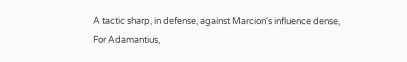A tactic sharp, in defense, against Marcion's influence dense,
For Adamantius,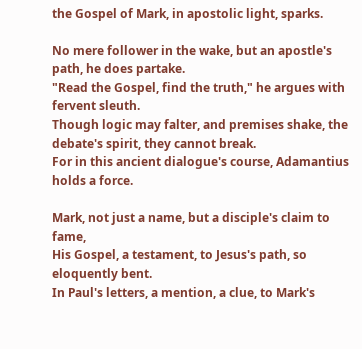the Gospel of Mark, in apostolic light, sparks.

No mere follower in the wake, but an apostle's path, he does partake.
"Read the Gospel, find the truth," he argues with fervent sleuth.
Though logic may falter, and premises shake, the debate's spirit, they cannot break.
For in this ancient dialogue's course, Adamantius holds a force.

Mark, not just a name, but a disciple's claim to fame,
His Gospel, a testament, to Jesus's path, so eloquently bent.
In Paul's letters, a mention, a clue, to Mark's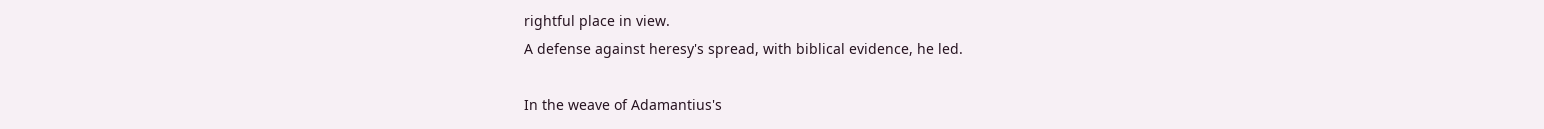rightful place in view.
A defense against heresy's spread, with biblical evidence, he led.

In the weave of Adamantius's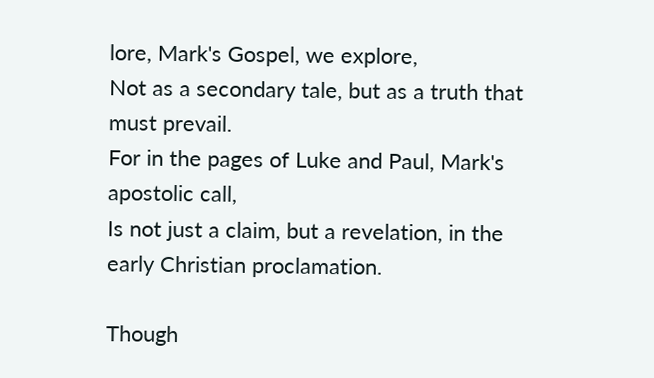lore, Mark's Gospel, we explore,
Not as a secondary tale, but as a truth that must prevail.
For in the pages of Luke and Paul, Mark's apostolic call,
Is not just a claim, but a revelation, in the early Christian proclamation.

Though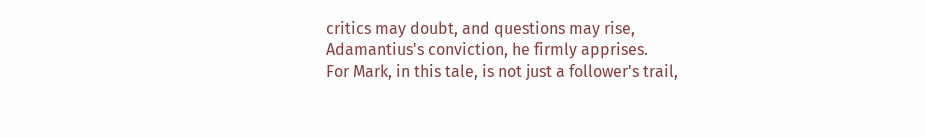critics may doubt, and questions may rise,
Adamantius's conviction, he firmly apprises.
For Mark, in this tale, is not just a follower's trail,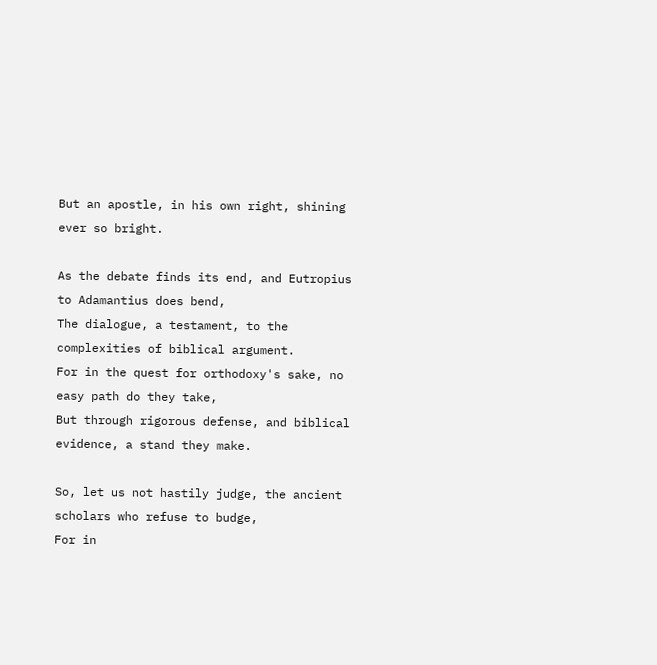But an apostle, in his own right, shining ever so bright.

As the debate finds its end, and Eutropius to Adamantius does bend,
The dialogue, a testament, to the complexities of biblical argument.
For in the quest for orthodoxy's sake, no easy path do they take,
But through rigorous defense, and biblical evidence, a stand they make.

So, let us not hastily judge, the ancient scholars who refuse to budge,
For in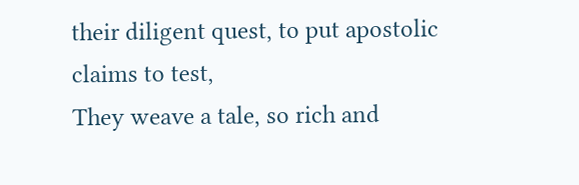their diligent quest, to put apostolic claims to test,
They weave a tale, so rich and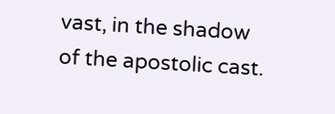vast, in the shadow of the apostolic cast.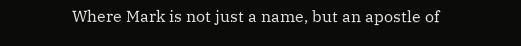Where Mark is not just a name, but an apostle of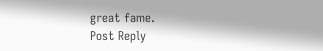great fame.
Post Reply